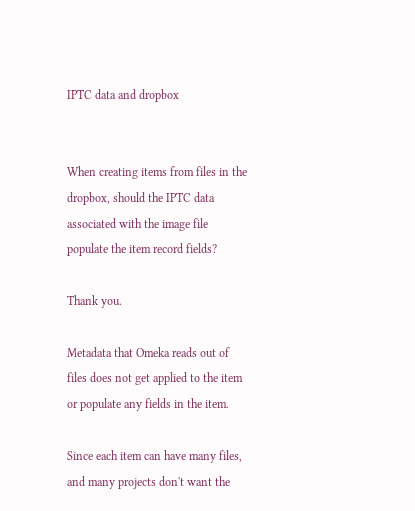IPTC data and dropbox


When creating items from files in the dropbox, should the IPTC data associated with the image file populate the item record fields?

Thank you.

Metadata that Omeka reads out of files does not get applied to the item or populate any fields in the item.

Since each item can have many files, and many projects don't want the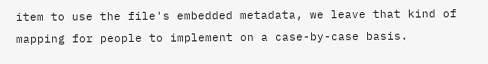item to use the file's embedded metadata, we leave that kind of mapping for people to implement on a case-by-case basis.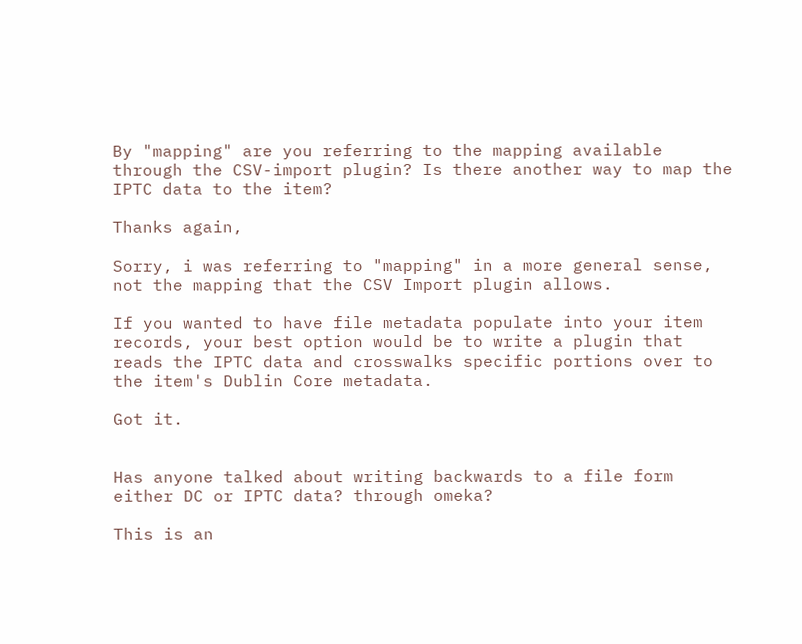By "mapping" are you referring to the mapping available through the CSV-import plugin? Is there another way to map the IPTC data to the item?

Thanks again,

Sorry, i was referring to "mapping" in a more general sense, not the mapping that the CSV Import plugin allows.

If you wanted to have file metadata populate into your item records, your best option would be to write a plugin that reads the IPTC data and crosswalks specific portions over to the item's Dublin Core metadata.

Got it.


Has anyone talked about writing backwards to a file form either DC or IPTC data? through omeka?

This is an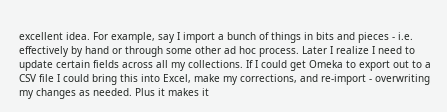excellent idea. For example, say I import a bunch of things in bits and pieces - i.e. effectively by hand or through some other ad hoc process. Later I realize I need to update certain fields across all my collections. If I could get Omeka to export out to a CSV file I could bring this into Excel, make my corrections, and re-import - overwriting my changes as needed. Plus it makes it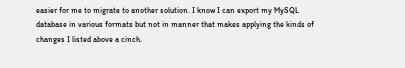easier for me to migrate to another solution. I know I can export my MySQL database in various formats but not in manner that makes applying the kinds of changes I listed above a cinch.